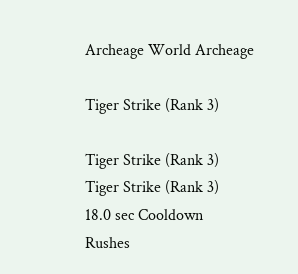Archeage World Archeage

Tiger Strike (Rank 3)

Tiger Strike (Rank 3)
Tiger Strike (Rank 3)
18.0 sec Cooldown
Rushes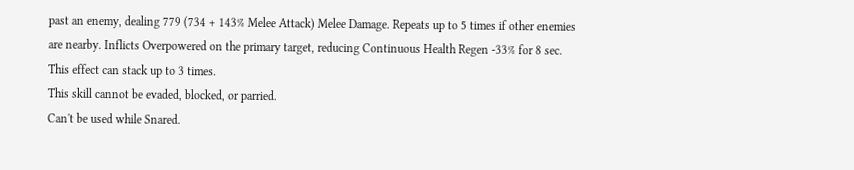past an enemy, dealing 779 (734 + 143% Melee Attack) Melee Damage. Repeats up to 5 times if other enemies are nearby. Inflicts Overpowered on the primary target, reducing Continuous Health Regen -33% for 8 sec. This effect can stack up to 3 times.
This skill cannot be evaded, blocked, or parried.
Can't be used while Snared.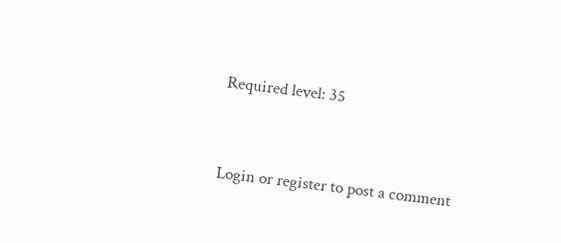Required level: 35


Login or register to post a comment